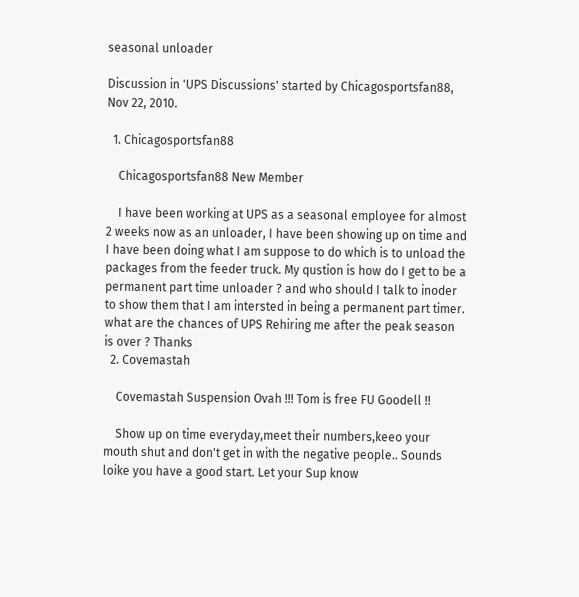seasonal unloader

Discussion in 'UPS Discussions' started by Chicagosportsfan88, Nov 22, 2010.

  1. Chicagosportsfan88

    Chicagosportsfan88 New Member

    I have been working at UPS as a seasonal employee for almost 2 weeks now as an unloader, I have been showing up on time and I have been doing what I am suppose to do which is to unload the packages from the feeder truck. My qustion is how do I get to be a permanent part time unloader ? and who should I talk to inoder to show them that I am intersted in being a permanent part timer. what are the chances of UPS Rehiring me after the peak season is over ? Thanks
  2. Covemastah

    Covemastah Suspension Ovah !!! Tom is free FU Goodell !!

    Show up on time everyday,meet their numbers,keeo your mouth shut and don't get in with the negative people.. Sounds loike you have a good start. Let your Sup know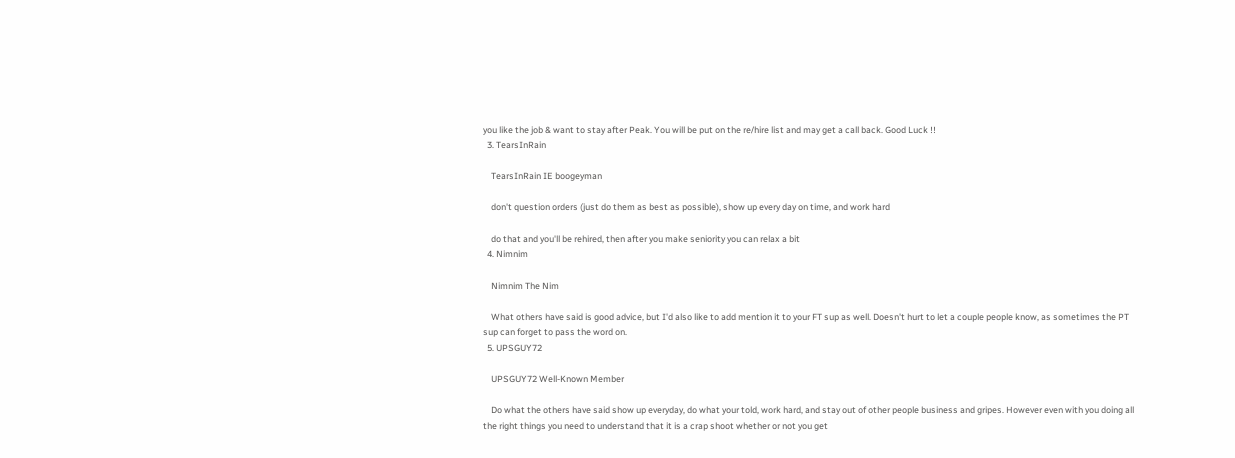you like the job & want to stay after Peak. You will be put on the re/hire list and may get a call back. Good Luck !!
  3. TearsInRain

    TearsInRain IE boogeyman

    don't question orders (just do them as best as possible), show up every day on time, and work hard

    do that and you'll be rehired, then after you make seniority you can relax a bit
  4. Nimnim

    Nimnim The Nim

    What others have said is good advice, but I'd also like to add mention it to your FT sup as well. Doesn't hurt to let a couple people know, as sometimes the PT sup can forget to pass the word on.
  5. UPSGUY72

    UPSGUY72 Well-Known Member

    Do what the others have said show up everyday, do what your told, work hard, and stay out of other people business and gripes. However even with you doing all the right things you need to understand that it is a crap shoot whether or not you get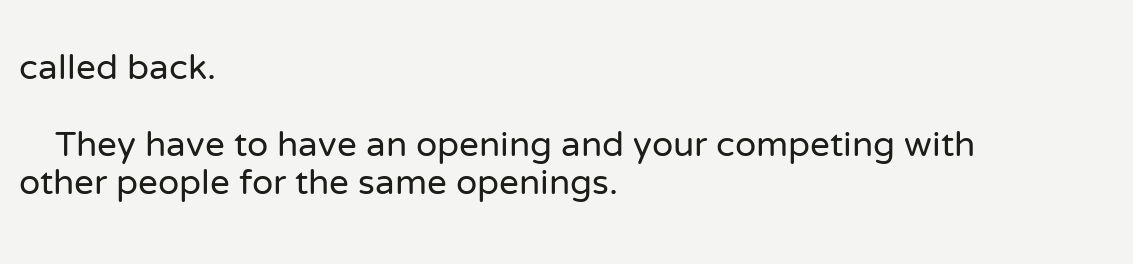called back.

    They have to have an opening and your competing with other people for the same openings.